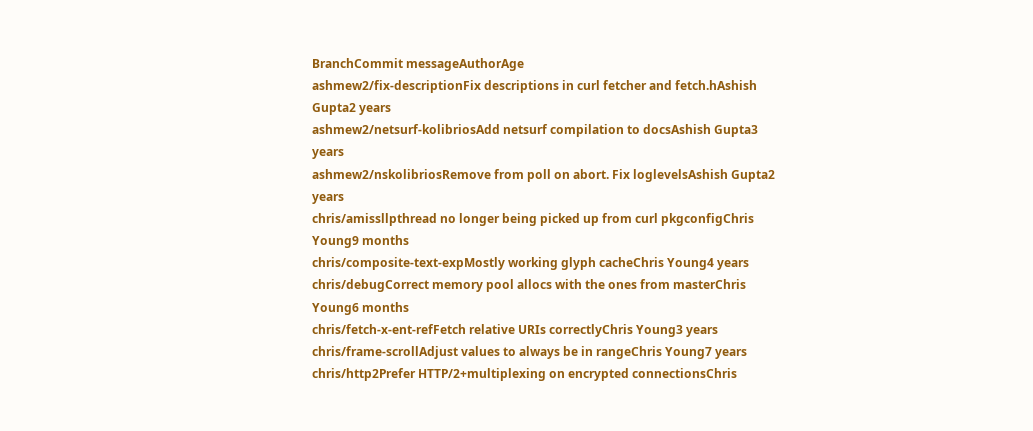BranchCommit messageAuthorAge
ashmew2/fix-descriptionFix descriptions in curl fetcher and fetch.hAshish Gupta2 years
ashmew2/netsurf-kolibriosAdd netsurf compilation to docsAshish Gupta3 years
ashmew2/nskolibriosRemove from poll on abort. Fix loglevelsAshish Gupta2 years
chris/amissllpthread no longer being picked up from curl pkgconfigChris Young9 months
chris/composite-text-expMostly working glyph cacheChris Young4 years
chris/debugCorrect memory pool allocs with the ones from masterChris Young6 months
chris/fetch-x-ent-refFetch relative URIs correctlyChris Young3 years
chris/frame-scrollAdjust values to always be in rangeChris Young7 years
chris/http2Prefer HTTP/2+multiplexing on encrypted connectionsChris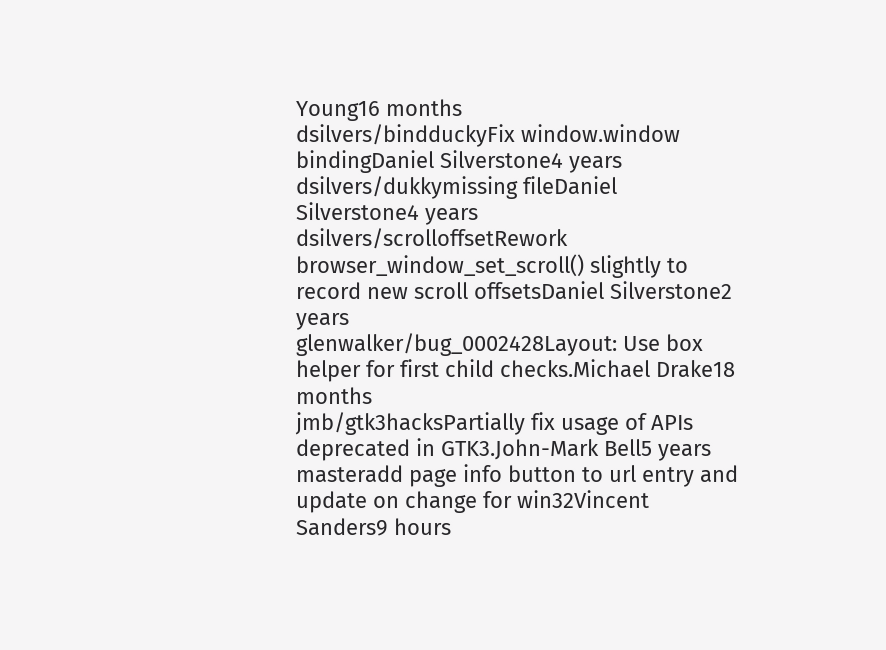Young16 months
dsilvers/bindduckyFix window.window bindingDaniel Silverstone4 years
dsilvers/dukkymissing fileDaniel Silverstone4 years
dsilvers/scrolloffsetRework browser_window_set_scroll() slightly to record new scroll offsetsDaniel Silverstone2 years
glenwalker/bug_0002428Layout: Use box helper for first child checks.Michael Drake18 months
jmb/gtk3hacksPartially fix usage of APIs deprecated in GTK3.John-Mark Bell5 years
masteradd page info button to url entry and update on change for win32Vincent Sanders9 hours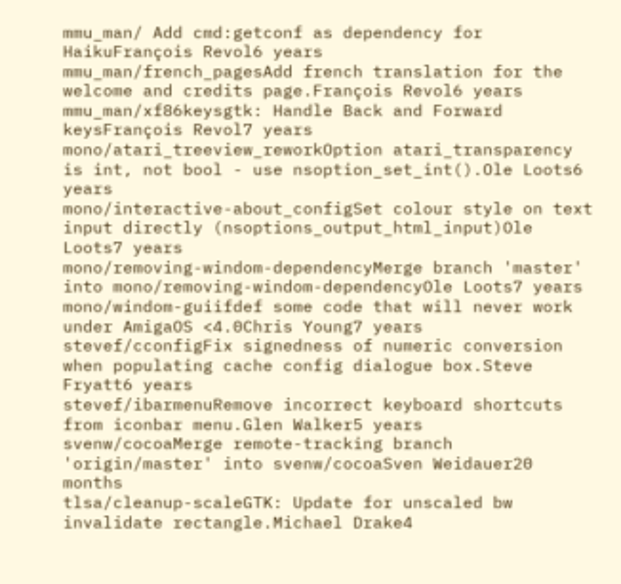mmu_man/ Add cmd:getconf as dependency for HaikuFrançois Revol6 years
mmu_man/french_pagesAdd french translation for the welcome and credits page.François Revol6 years
mmu_man/xf86keysgtk: Handle Back and Forward keysFrançois Revol7 years
mono/atari_treeview_reworkOption atari_transparency is int, not bool - use nsoption_set_int().Ole Loots6 years
mono/interactive-about_configSet colour style on text input directly (nsoptions_output_html_input)Ole Loots7 years
mono/removing-windom-dependencyMerge branch 'master' into mono/removing-windom-dependencyOle Loots7 years
mono/windom-guiifdef some code that will never work under AmigaOS <4.0Chris Young7 years
stevef/cconfigFix signedness of numeric conversion when populating cache config dialogue box.Steve Fryatt6 years
stevef/ibarmenuRemove incorrect keyboard shortcuts from iconbar menu.Glen Walker5 years
svenw/cocoaMerge remote-tracking branch 'origin/master' into svenw/cocoaSven Weidauer20 months
tlsa/cleanup-scaleGTK: Update for unscaled bw invalidate rectangle.Michael Drake4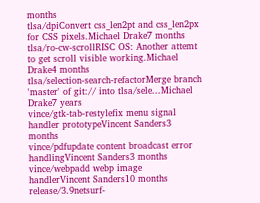months
tlsa/dpiConvert css_len2pt and css_len2px for CSS pixels.Michael Drake7 months
tlsa/ro-cw-scrollRISC OS: Another attemt to get scroll visible working.Michael Drake4 months
tlsa/selection-search-refactorMerge branch 'master' of git:// into tlsa/sele...Michael Drake7 years
vince/gtk-tab-restylefix menu signal handler prototypeVincent Sanders3 months
vince/pdfupdate content broadcast error handlingVincent Sanders3 months
vince/webpadd webp image handlerVincent Sanders10 months
release/3.9netsurf-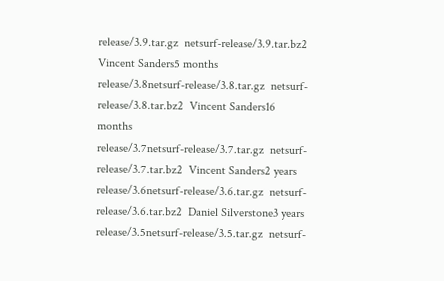release/3.9.tar.gz  netsurf-release/3.9.tar.bz2  Vincent Sanders5 months
release/3.8netsurf-release/3.8.tar.gz  netsurf-release/3.8.tar.bz2  Vincent Sanders16 months
release/3.7netsurf-release/3.7.tar.gz  netsurf-release/3.7.tar.bz2  Vincent Sanders2 years
release/3.6netsurf-release/3.6.tar.gz  netsurf-release/3.6.tar.bz2  Daniel Silverstone3 years
release/3.5netsurf-release/3.5.tar.gz  netsurf-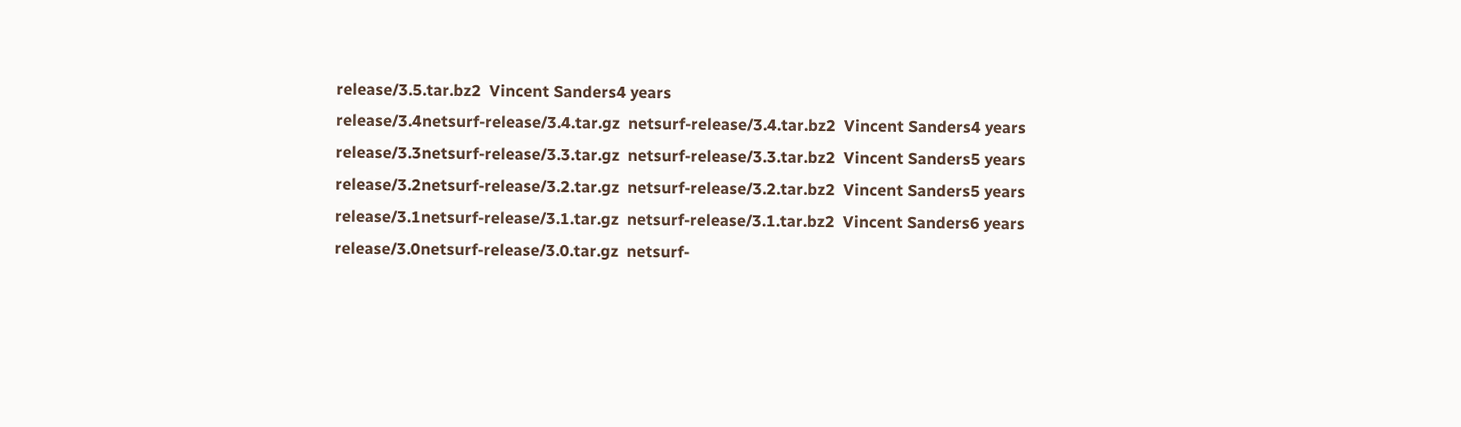release/3.5.tar.bz2  Vincent Sanders4 years
release/3.4netsurf-release/3.4.tar.gz  netsurf-release/3.4.tar.bz2  Vincent Sanders4 years
release/3.3netsurf-release/3.3.tar.gz  netsurf-release/3.3.tar.bz2  Vincent Sanders5 years
release/3.2netsurf-release/3.2.tar.gz  netsurf-release/3.2.tar.bz2  Vincent Sanders5 years
release/3.1netsurf-release/3.1.tar.gz  netsurf-release/3.1.tar.bz2  Vincent Sanders6 years
release/3.0netsurf-release/3.0.tar.gz  netsurf-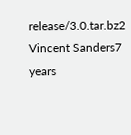release/3.0.tar.bz2  Vincent Sanders7 years